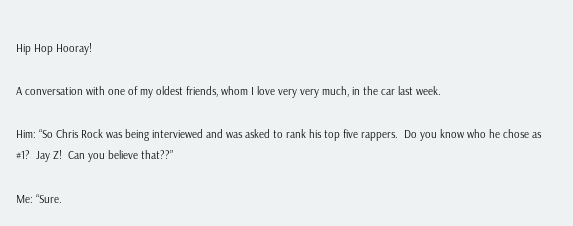Hip Hop Hooray!

A conversation with one of my oldest friends, whom I love very very much, in the car last week.

Him: “So Chris Rock was being interviewed and was asked to rank his top five rappers.  Do you know who he chose as #1?  Jay Z!  Can you believe that??”

Me: “Sure.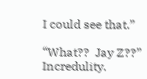I could see that.”

“What??  Jay Z??”  Incredulity.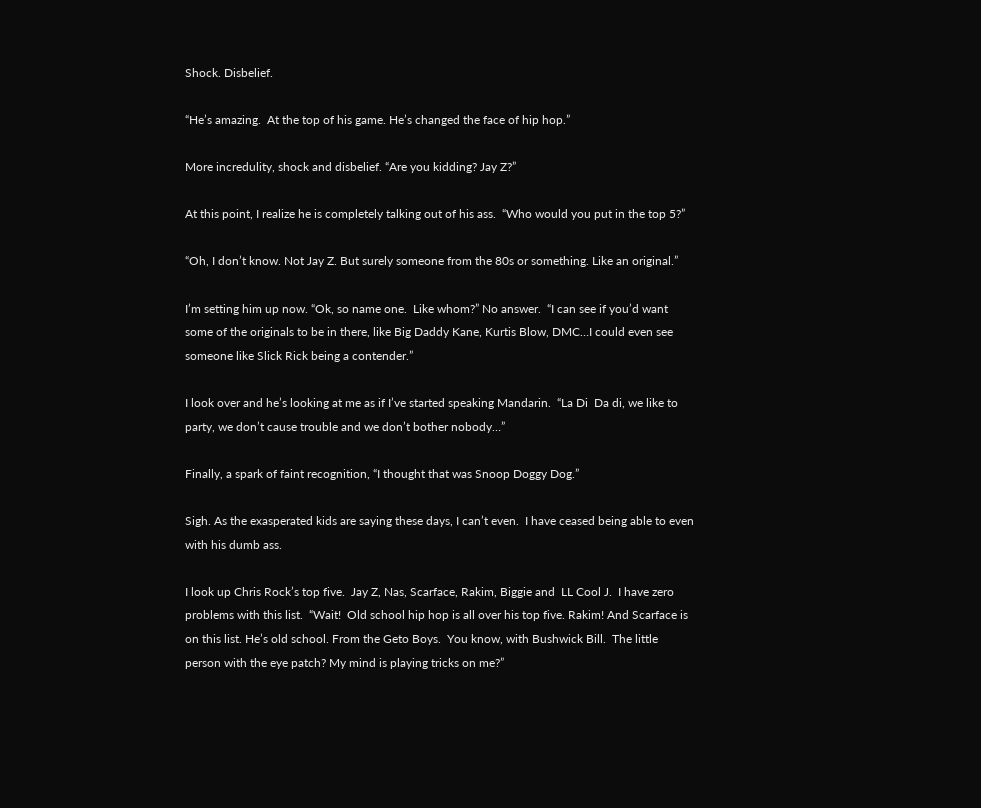Shock. Disbelief.

“He’s amazing.  At the top of his game. He’s changed the face of hip hop.”

More incredulity, shock and disbelief. “Are you kidding? Jay Z?”

At this point, I realize he is completely talking out of his ass.  “Who would you put in the top 5?”

“Oh, I don’t know. Not Jay Z. But surely someone from the 80s or something. Like an original.”

I’m setting him up now. “Ok, so name one.  Like whom?” No answer.  “I can see if you’d want some of the originals to be in there, like Big Daddy Kane, Kurtis Blow, DMC…I could even see someone like Slick Rick being a contender.”

I look over and he’s looking at me as if I’ve started speaking Mandarin.  “La Di  Da di, we like to party, we don’t cause trouble and we don’t bother nobody…”

Finally, a spark of faint recognition, “I thought that was Snoop Doggy Dog.”

Sigh. As the exasperated kids are saying these days, I can’t even.  I have ceased being able to even with his dumb ass.

I look up Chris Rock’s top five.  Jay Z, Nas, Scarface, Rakim, Biggie and  LL Cool J.  I have zero problems with this list.  “Wait!  Old school hip hop is all over his top five. Rakim! And Scarface is on this list. He’s old school. From the Geto Boys.  You know, with Bushwick Bill.  The little person with the eye patch? My mind is playing tricks on me?”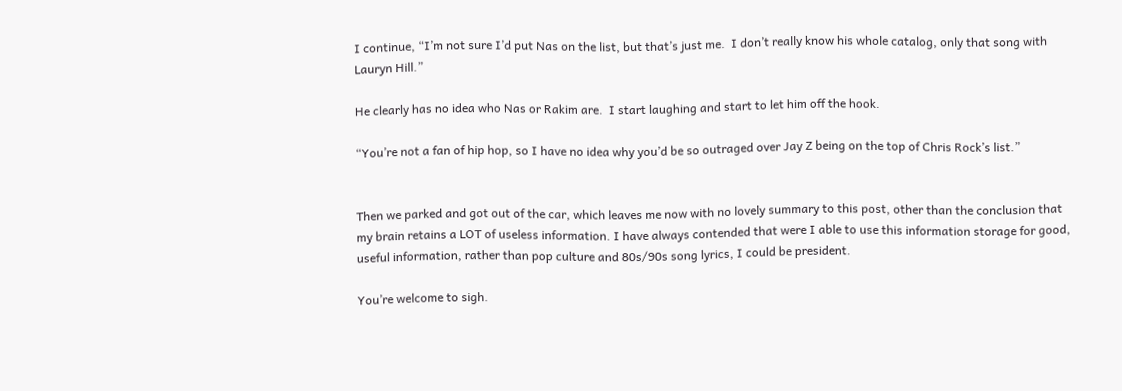I continue, “I’m not sure I’d put Nas on the list, but that’s just me.  I don’t really know his whole catalog, only that song with Lauryn Hill.”

He clearly has no idea who Nas or Rakim are.  I start laughing and start to let him off the hook.

“You’re not a fan of hip hop, so I have no idea why you’d be so outraged over Jay Z being on the top of Chris Rock’s list.”


Then we parked and got out of the car, which leaves me now with no lovely summary to this post, other than the conclusion that my brain retains a LOT of useless information. I have always contended that were I able to use this information storage for good, useful information, rather than pop culture and 80s/90s song lyrics, I could be president.

You’re welcome to sigh.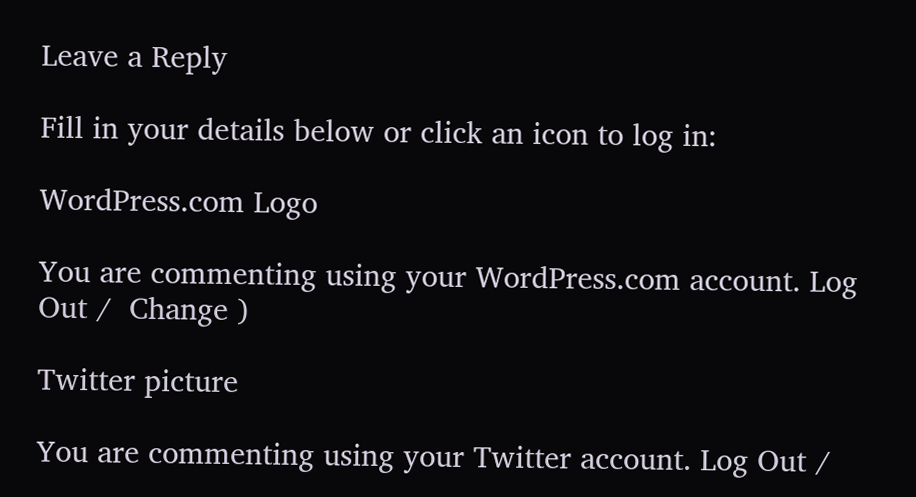Leave a Reply

Fill in your details below or click an icon to log in:

WordPress.com Logo

You are commenting using your WordPress.com account. Log Out /  Change )

Twitter picture

You are commenting using your Twitter account. Log Out /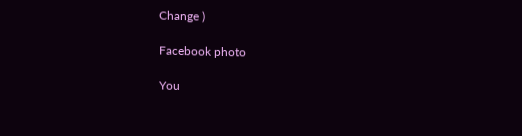Change )

Facebook photo

You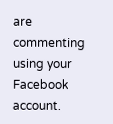are commenting using your Facebook account.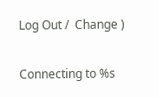Log Out /  Change )

Connecting to %s